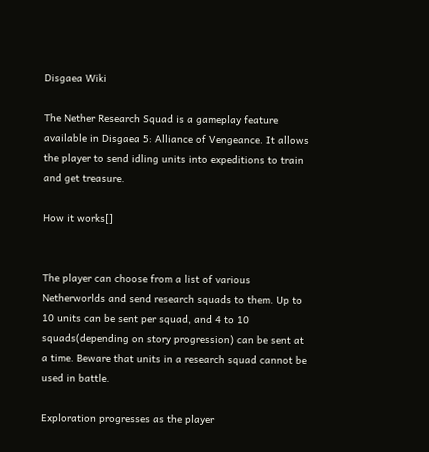Disgaea Wiki

The Nether Research Squad is a gameplay feature available in Disgaea 5: Alliance of Vengeance. It allows the player to send idling units into expeditions to train and get treasure.

How it works[]


The player can choose from a list of various Netherworlds and send research squads to them. Up to 10 units can be sent per squad, and 4 to 10 squads(depending on story progression) can be sent at a time. Beware that units in a research squad cannot be used in battle.

Exploration progresses as the player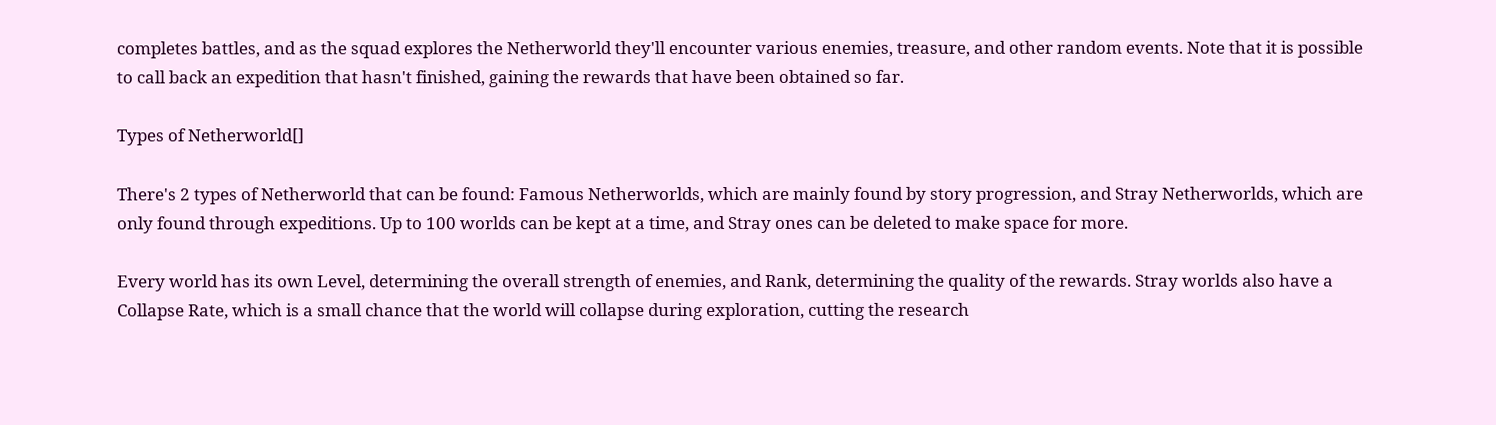completes battles, and as the squad explores the Netherworld they'll encounter various enemies, treasure, and other random events. Note that it is possible to call back an expedition that hasn't finished, gaining the rewards that have been obtained so far.

Types of Netherworld[]

There's 2 types of Netherworld that can be found: Famous Netherworlds, which are mainly found by story progression, and Stray Netherworlds, which are only found through expeditions. Up to 100 worlds can be kept at a time, and Stray ones can be deleted to make space for more.

Every world has its own Level, determining the overall strength of enemies, and Rank, determining the quality of the rewards. Stray worlds also have a Collapse Rate, which is a small chance that the world will collapse during exploration, cutting the research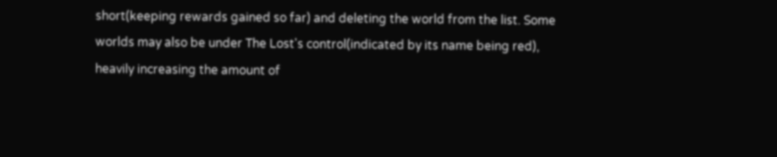short(keeping rewards gained so far) and deleting the world from the list. Some worlds may also be under The Lost's control(indicated by its name being red), heavily increasing the amount of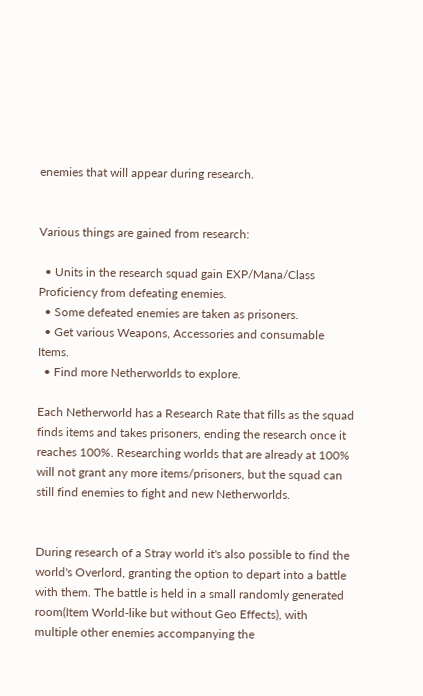enemies that will appear during research.


Various things are gained from research:

  • Units in the research squad gain EXP/Mana/Class Proficiency from defeating enemies.
  • Some defeated enemies are taken as prisoners.
  • Get various Weapons, Accessories and consumable Items.
  • Find more Netherworlds to explore.

Each Netherworld has a Research Rate that fills as the squad finds items and takes prisoners, ending the research once it reaches 100%. Researching worlds that are already at 100% will not grant any more items/prisoners, but the squad can still find enemies to fight and new Netherworlds.


During research of a Stray world it's also possible to find the world's Overlord, granting the option to depart into a battle with them. The battle is held in a small randomly generated room(Item World-like but without Geo Effects), with multiple other enemies accompanying the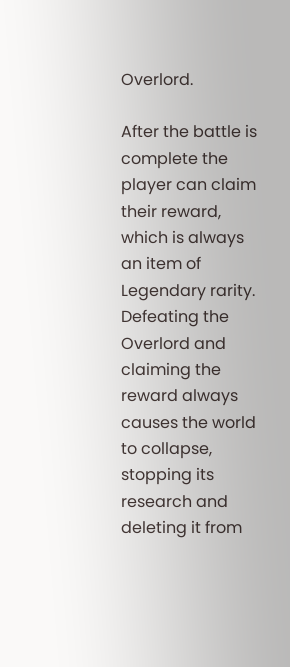Overlord.

After the battle is complete the player can claim their reward, which is always an item of Legendary rarity. Defeating the Overlord and claiming the reward always causes the world to collapse, stopping its research and deleting it from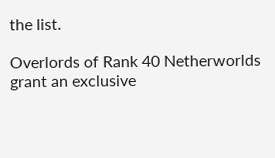the list.

Overlords of Rank 40 Netherworlds grant an exclusive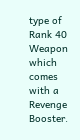type of Rank 40 Weapon which comes with a Revenge Booster.